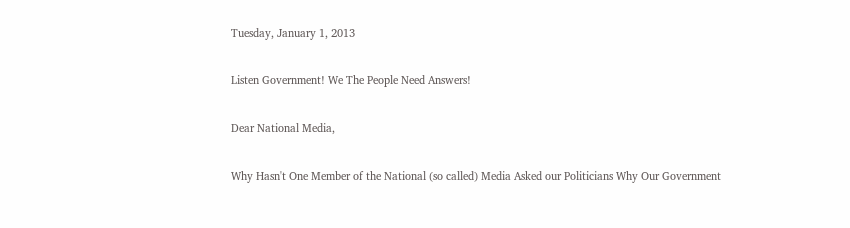Tuesday, January 1, 2013

Listen Government! We The People Need Answers!

Dear National Media,

Why Hasn't One Member of the National (so called) Media Asked our Politicians Why Our Government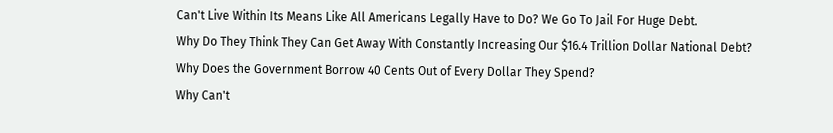Can't Live Within Its Means Like All Americans Legally Have to Do? We Go To Jail For Huge Debt.
Why Do They Think They Can Get Away With Constantly Increasing Our $16.4 Trillion Dollar National Debt?
Why Does the Government Borrow 40 Cents Out of Every Dollar They Spend?
Why Can't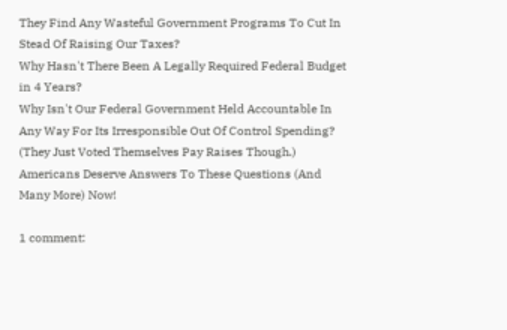They Find Any Wasteful Government Programs To Cut In Stead Of Raising Our Taxes?
Why Hasn't There Been A Legally Required Federal Budget in 4 Years?
Why Isn't Our Federal Government Held Accountable In Any Way For Its Irresponsible Out Of Control Spending? (They Just Voted Themselves Pay Raises Though.)
Americans Deserve Answers To These Questions (And Many More) Now!

1 comment: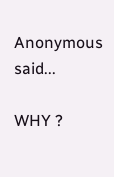Anonymous said...

WHY ?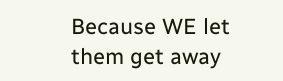Because WE let them get away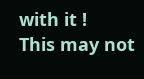with it !
This may not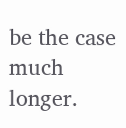be the case much longer.